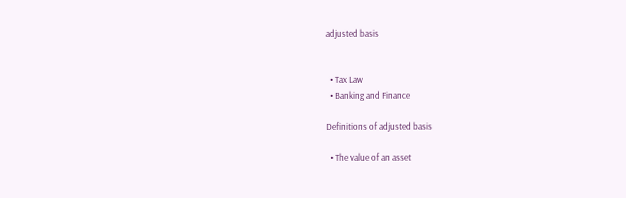adjusted basis


  • Tax Law
  • Banking and Finance

Definitions of adjusted basis

  • The value of an asset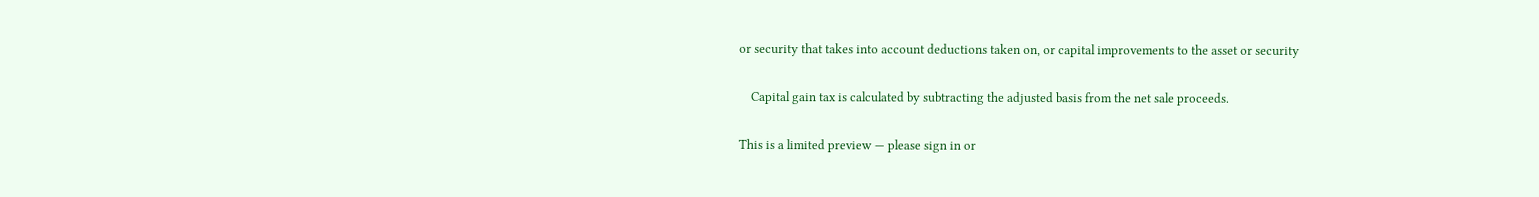or security that takes into account deductions taken on, or capital improvements to the asset or security

    Capital gain tax is calculated by subtracting the adjusted basis from the net sale proceeds.

This is a limited preview — please sign in or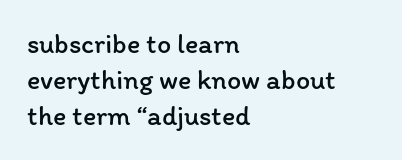subscribe to learn everything we know about the term “adjusted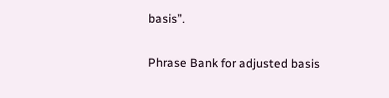basis”.

Phrase Bank for adjusted basis